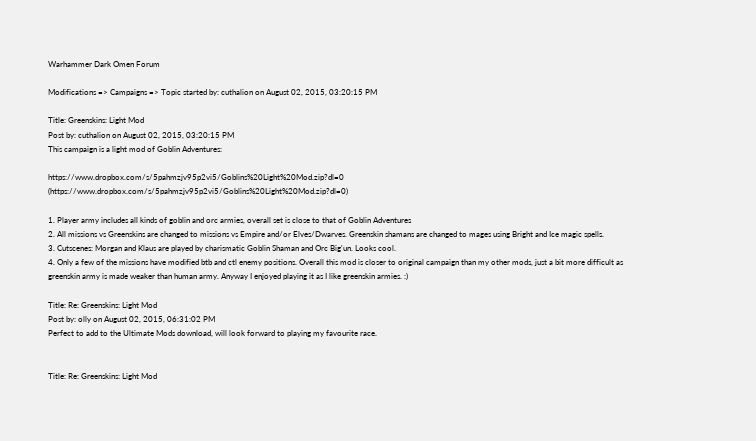Warhammer Dark Omen Forum

Modifications => Campaigns => Topic started by: cuthalion on August 02, 2015, 03:20:15 PM

Title: Greenskins: Light Mod
Post by: cuthalion on August 02, 2015, 03:20:15 PM
This campaign is a light mod of Goblin Adventures:

https://www.dropbox.com/s/5pahmzjv95p2vi5/Goblins%20Light%20Mod.zip?dl=0 (https://www.dropbox.com/s/5pahmzjv95p2vi5/Goblins%20Light%20Mod.zip?dl=0)

1. Player army includes all kinds of goblin and orc armies, overall set is close to that of Goblin Adventures
2. All missions vs Greenskins are changed to missions vs Empire and/or Elves/Dwarves. Greenskin shamans are changed to mages using Bright and Ice magic spells.
3. Cutscenes: Morgan and Klaus are played by charismatic Goblin Shaman and Orc Big'un. Looks cool.
4. Only a few of the missions have modified btb and ctl enemy positions. Overall this mod is closer to original campaign than my other mods, just a bit more difficult as greenskin army is made weaker than human army. Anyway I enjoyed playing it as I like greenskin armies. :)

Title: Re: Greenskins: Light Mod
Post by: olly on August 02, 2015, 06:31:02 PM
Perfect to add to the Ultimate Mods download, will look forward to playing my favourite race.


Title: Re: Greenskins: Light Mod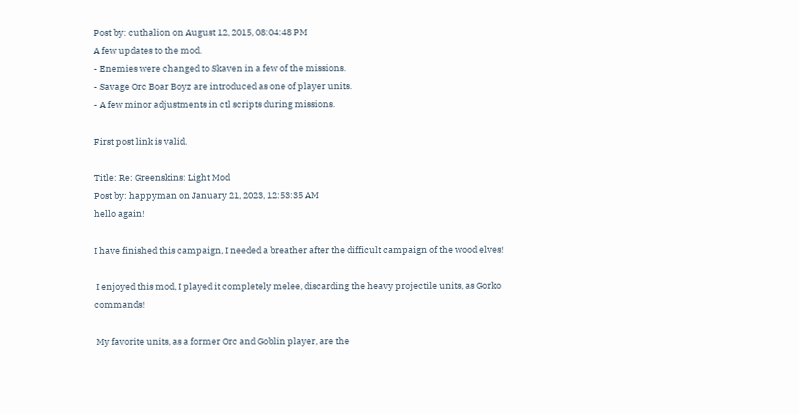Post by: cuthalion on August 12, 2015, 08:04:48 PM
A few updates to the mod.
- Enemies were changed to Skaven in a few of the missions.
- Savage Orc Boar Boyz are introduced as one of player units.
- A few minor adjustments in ctl scripts during missions.

First post link is valid.

Title: Re: Greenskins: Light Mod
Post by: happyman on January 21, 2023, 12:53:35 AM
hello again!

I have finished this campaign, I needed a breather after the difficult campaign of the wood elves!

 I enjoyed this mod, I played it completely melee, discarding the heavy projectile units, as Gorko commands!

 My favorite units, as a former Orc and Goblin player, are the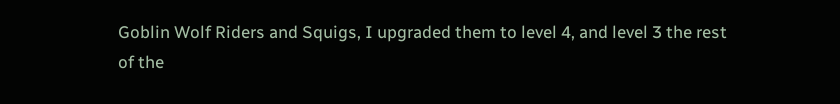Goblin Wolf Riders and Squigs, I upgraded them to level 4, and level 3 the rest of the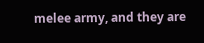melee army, and they are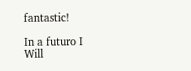fantastic!

In a futuro I Will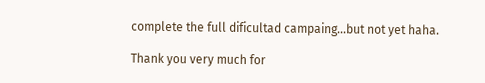complete the full dificultad campaing...but not yet haha.

Thank you very much for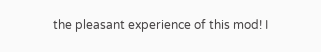the pleasant experience of this mod! I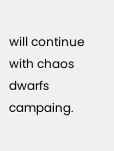will continue with chaos dwarfs campaing.